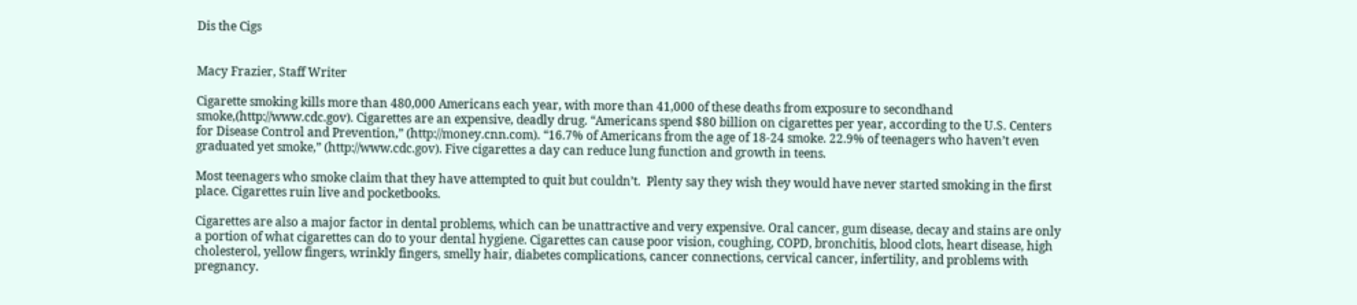Dis the Cigs


Macy Frazier, Staff Writer

Cigarette smoking kills more than 480,000 Americans each year, with more than 41,000 of these deaths from exposure to secondhand smoke,(http://www.cdc.gov). Cigarettes are an expensive, deadly drug. “Americans spend $80 billion on cigarettes per year, according to the U.S. Centers for Disease Control and Prevention,” (http://money.cnn.com). “16.7% of Americans from the age of 18-24 smoke. 22.9% of teenagers who haven’t even graduated yet smoke,” (http://www.cdc.gov). Five cigarettes a day can reduce lung function and growth in teens.

Most teenagers who smoke claim that they have attempted to quit but couldn’t.  Plenty say they wish they would have never started smoking in the first place. Cigarettes ruin live and pocketbooks.

Cigarettes are also a major factor in dental problems, which can be unattractive and very expensive. Oral cancer, gum disease, decay and stains are only a portion of what cigarettes can do to your dental hygiene. Cigarettes can cause poor vision, coughing, COPD, bronchitis, blood clots, heart disease, high cholesterol, yellow fingers, wrinkly fingers, smelly hair, diabetes complications, cancer connections, cervical cancer, infertility, and problems with pregnancy.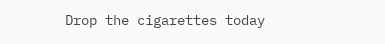Drop the cigarettes today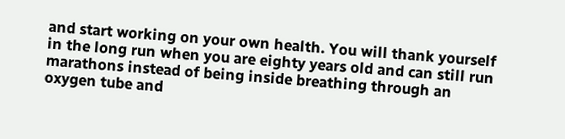and start working on your own health. You will thank yourself in the long run when you are eighty years old and can still run marathons instead of being inside breathing through an oxygen tube and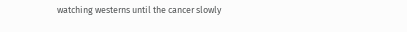watching westerns until the cancer slowly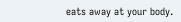eats away at your body.